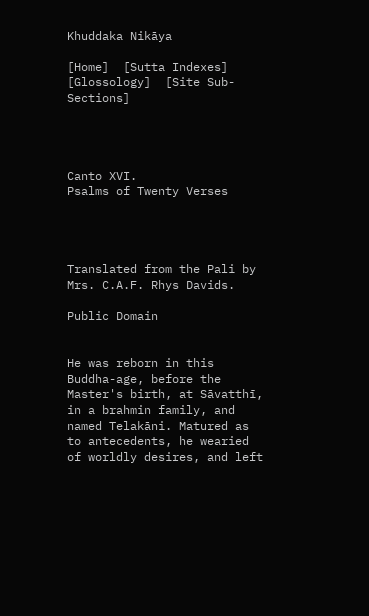Khuddaka Nikāya

[Home]  [Sutta Indexes]  [Glossology]  [Site Sub-Sections]




Canto XVI.
Psalms of Twenty Verses




Translated from the Pali by Mrs. C.A.F. Rhys Davids.

Public Domain


He was reborn in this Buddha-age, before the Master's birth, at Sāvatthī, in a brahmin family, and named Telakāni. Matured as to antecedents, he wearied of worldly desires, and left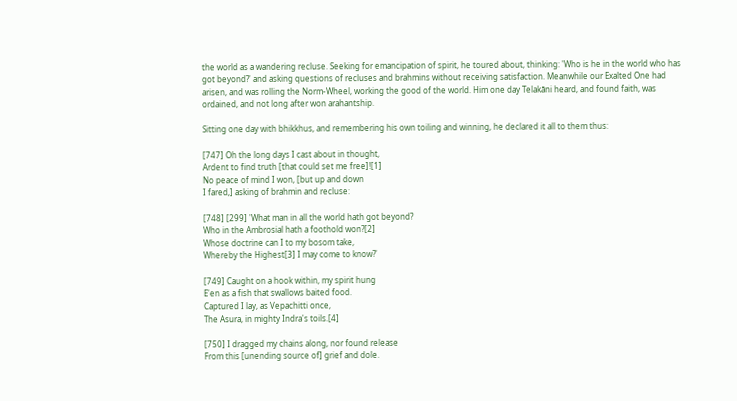the world as a wandering recluse. Seeking for emancipation of spirit, he toured about, thinking: 'Who is he in the world who has got beyond?' and asking questions of recluses and brahmins without receiving satisfaction. Meanwhile our Exalted One had arisen, and was rolling the Norm-Wheel, working the good of the world. Him one day Telakāni heard, and found faith, was ordained, and not long after won arahantship.

Sitting one day with bhikkhus, and remembering his own toiling and winning, he declared it all to them thus:

[747] Oh the long days I cast about in thought,
Ardent to find truth [that could set me free]![1]
No peace of mind I won, [but up and down
I fared,] asking of brahmin and recluse:

[748] [299] 'What man in all the world hath got beyond?
Who in the Ambrosial hath a foothold won?[2]
Whose doctrine can I to my bosom take,
Whereby the Highest[3] I may come to know?'

[749] Caught on a hook within, my spirit hung
E'en as a fish that swallows baited food.
Captured I lay, as Vepachitti once,
The Asura, in mighty Indra's toils.[4]

[750] I dragged my chains along, nor found release
From this [unending source of] grief and dole.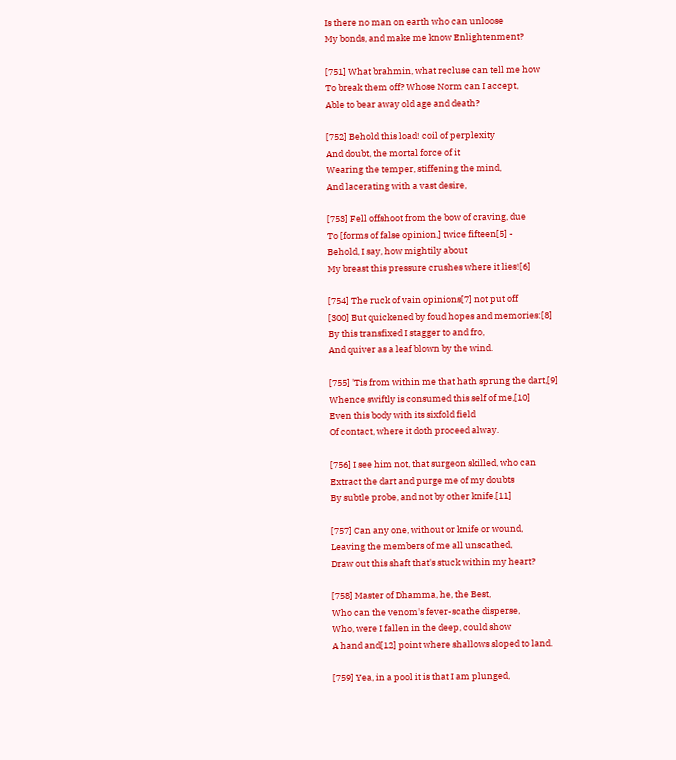Is there no man on earth who can unloose
My bonds, and make me know Enlightenment?

[751] What brahmin, what recluse can tell me how
To break them off? Whose Norm can I accept,
Able to bear away old age and death?

[752] Behold this load! coil of perplexity
And doubt, the mortal force of it
Wearing the temper, stiffening the mind,
And lacerating with a vast desire,

[753] Fell offshoot from the bow of craving, due
To [forms of false opinion,] twice fifteen[5] -
Behold, I say, how mightily about
My breast this pressure crushes where it lies![6]

[754] The ruck of vain opinions[7] not put off
[300] But quickened by foud hopes and memories:[8]
By this transfixed I stagger to and fro,
And quiver as a leaf blown by the wind.

[755] 'Tis from within me that hath sprung the dart,[9]
Whence swiftly is consumed this self of me,[10]
Even this body with its sixfold field
Of contact, where it doth proceed alway.

[756] I see him not, that surgeon skilled, who can
Extract the dart and purge me of my doubts
By subtle probe, and not by other knife.[11]

[757] Can any one, without or knife or wound,
Leaving the members of me all unscathed,
Draw out this shaft that's stuck within my heart?

[758] Master of Dhamma, he, the Best,
Who can the venom's fever-scathe disperse,
Who, were I fallen in the deep, could show
A hand and[12] point where shallows sloped to land.

[759] Yea, in a pool it is that I am plunged,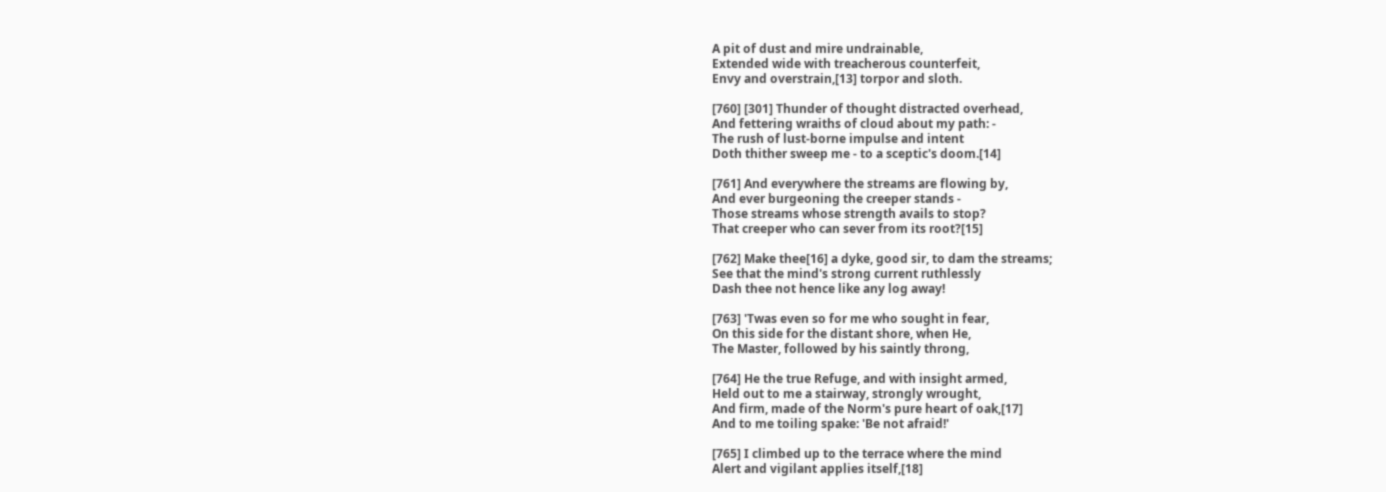A pit of dust and mire undrainable,
Extended wide with treacherous counterfeit,
Envy and overstrain,[13] torpor and sloth.

[760] [301] Thunder of thought distracted overhead,
And fettering wraiths of cloud about my path: -
The rush of lust-borne impulse and intent
Doth thither sweep me - to a sceptic's doom.[14]

[761] And everywhere the streams are flowing by,
And ever burgeoning the creeper stands -
Those streams whose strength avails to stop?
That creeper who can sever from its root?[15]

[762] Make thee[16] a dyke, good sir, to dam the streams;
See that the mind's strong current ruthlessly
Dash thee not hence like any log away!

[763] 'Twas even so for me who sought in fear,
On this side for the distant shore, when He,
The Master, followed by his saintly throng,

[764] He the true Refuge, and with insight armed,
Held out to me a stairway, strongly wrought,
And firm, made of the Norm's pure heart of oak,[17]
And to me toiling spake: 'Be not afraid!'

[765] I climbed up to the terrace where the mind
Alert and vigilant applies itself,[18]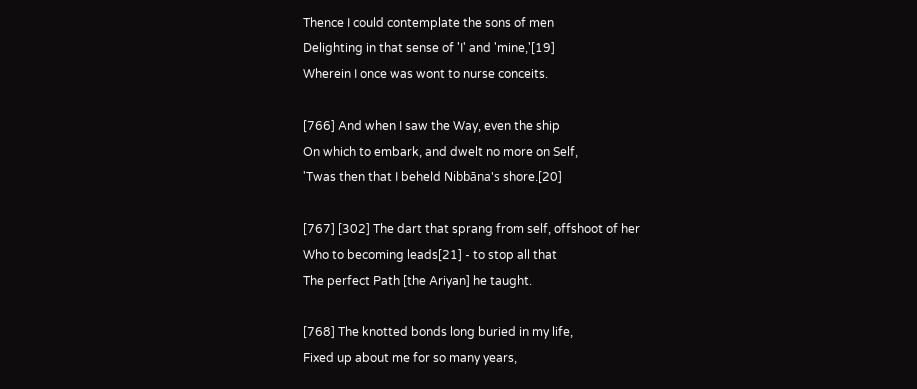Thence I could contemplate the sons of men
Delighting in that sense of 'I' and 'mine,'[19]
Wherein I once was wont to nurse conceits.

[766] And when I saw the Way, even the ship
On which to embark, and dwelt no more on Self,
'Twas then that I beheld Nibbāna's shore.[20]

[767] [302] The dart that sprang from self, offshoot of her
Who to becoming leads[21] - to stop all that
The perfect Path [the Ariyan] he taught.

[768] The knotted bonds long buried in my life,
Fixed up about me for so many years,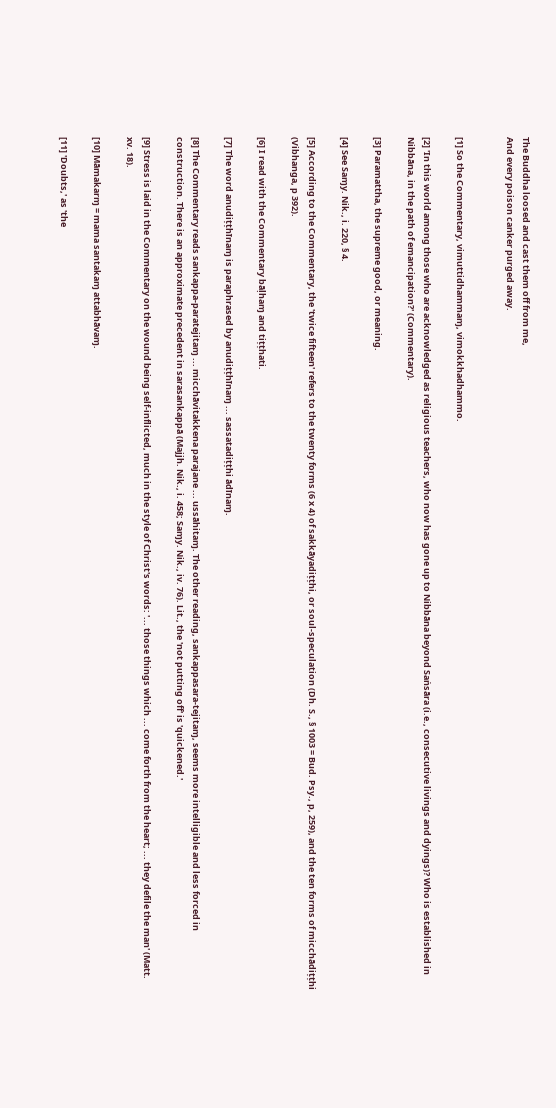The Buddha loosed and cast them off from me,
And every poison canker purged away.


[1] So the Commentary, vimuttidhammaɱ, vimokkhadhammo.

[2] 'In this world among those who are acknowledged as religious teachers, who now has gone up to Nibbāna beyond Saṅsāra (i.e., consecutive livings and dyings)? Who is established in Nibbāna, in the path of emancipation?' (Commentary).

[3] Paramattha, the supreme good, or meaning.

[4] See Saɱy. Nik., i. 220, § 4.

[5] According to the Commentary, the 'twice fifteen' refers to the twenty forms (6 x 4) of sakkāyadiṭṭhi, or soul-speculation (Dh. S., § 1003 = Bud. Psy., p, 259), and the ten forms of micchādiṭṭhi (Vibhanga, p 392).

[6] I read with the Commentary bāḷhaɱ and tiṭṭhati.

[7] The word anudiṭṭhīnaɱ is paraphrased by anudiṭṭhīnaɱ ... sassatadiṭṭhi ādīnaɱ.

[8] The Commentary reads sankappa-paratejitaɱ ... micchāvitakkena parajane ... ussāhitaɱ. The other reading, sankappasara-tejitaɱ, seems more intelligible and less forced in construction. There is an approximate precedent in sarasankappā (Majjh. Nik., i. 458; Saɱy. Nik., iv. 76). Lit., the 'not putting off' is 'quickened.'

[9] Stress is laid in the Commentary on the wound being self-inflicted, much in the style of Christ's words: '... those things which ... come forth from the heart; ... they defile the man' (Matt. xv. 18).

[10] Māmakarɱ = mama santakaɱ attabhāvaɱ.

[11] 'Doubts,' as 'the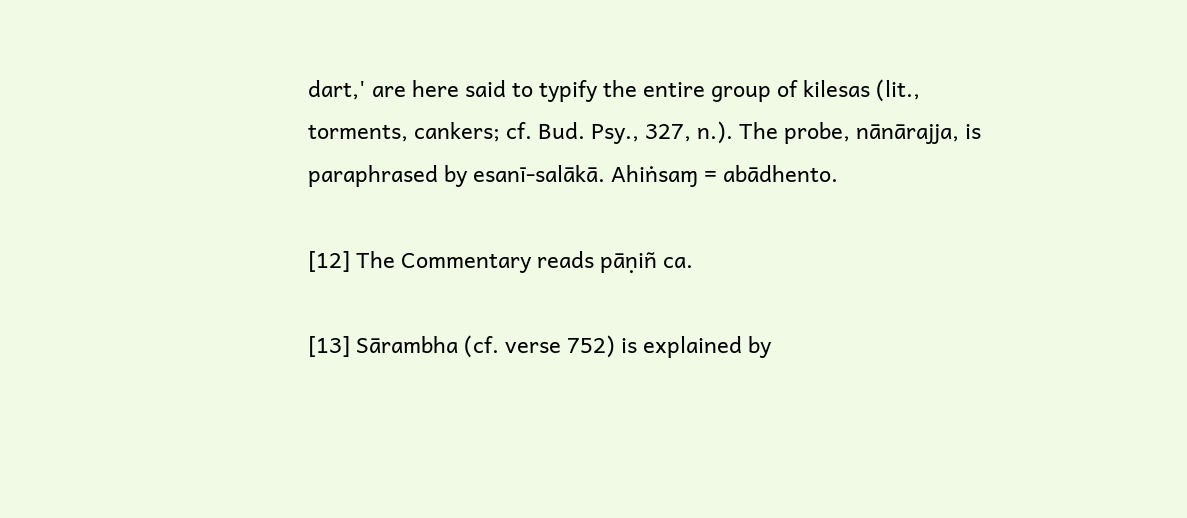dart,' are here said to typify the entire group of kilesas (lit., torments, cankers; cf. Bud. Psy., 327, n.). The probe, nānārajja, is paraphrased by esanī-salākā. Ahiṅsaɱ = abādhento.

[12] The Commentary reads pāṇiñ ca.

[13] Sārambha (cf. verse 752) is explained by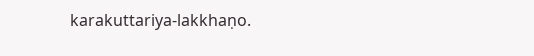karakuttariya-lakkhaṇo.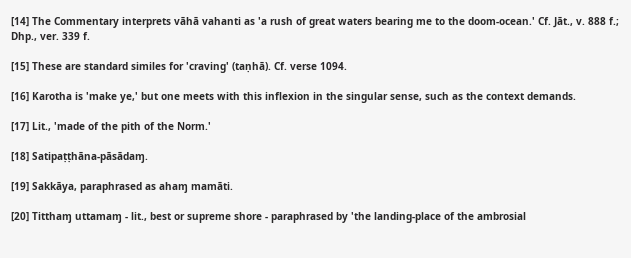[14] The Commentary interprets vāhā vahanti as 'a rush of great waters bearing me to the doom-ocean.' Cf. Jāt., v. 888 f.; Dhp., ver. 339 f.

[15] These are standard similes for 'craving' (taṇhā). Cf. verse 1094.

[16] Karotha is 'make ye,' but one meets with this inflexion in the singular sense, such as the context demands.

[17] Lit., 'made of the pith of the Norm.'

[18] Satipaṭṭhāna-pāsādaɱ.

[19] Sakkāya, paraphrased as ahaɱ mamāti.

[20] Titthaɱ uttamaɱ - lit., best or supreme shore - paraphrased by 'the landing-place of the ambrosial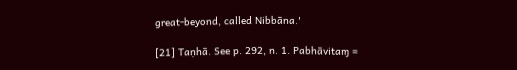great-beyond, called Nibbāna.'

[21] Taṇhā. See p. 292, n. 1. Pabhāvitaɱ =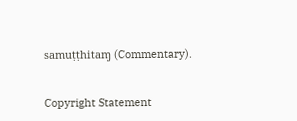samuṭṭhitaɱ (Commentary).


Copyright Statement